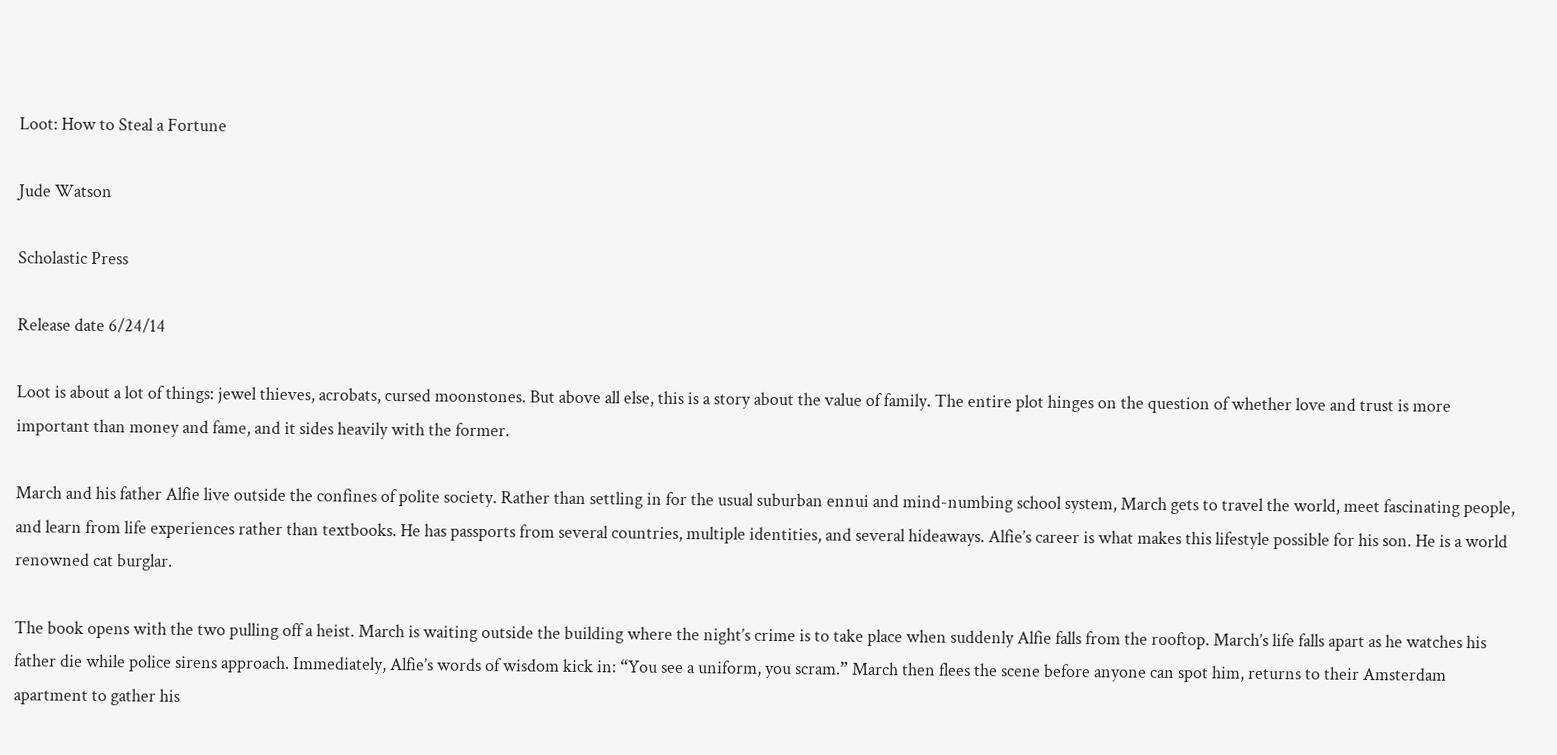Loot: How to Steal a Fortune

Jude Watson

Scholastic Press

Release date 6/24/14

Loot is about a lot of things: jewel thieves, acrobats, cursed moonstones. But above all else, this is a story about the value of family. The entire plot hinges on the question of whether love and trust is more important than money and fame, and it sides heavily with the former.

March and his father Alfie live outside the confines of polite society. Rather than settling in for the usual suburban ennui and mind-numbing school system, March gets to travel the world, meet fascinating people, and learn from life experiences rather than textbooks. He has passports from several countries, multiple identities, and several hideaways. Alfie’s career is what makes this lifestyle possible for his son. He is a world renowned cat burglar.

The book opens with the two pulling off a heist. March is waiting outside the building where the night’s crime is to take place when suddenly Alfie falls from the rooftop. March’s life falls apart as he watches his father die while police sirens approach. Immediately, Alfie’s words of wisdom kick in: “You see a uniform, you scram.” March then flees the scene before anyone can spot him, returns to their Amsterdam apartment to gather his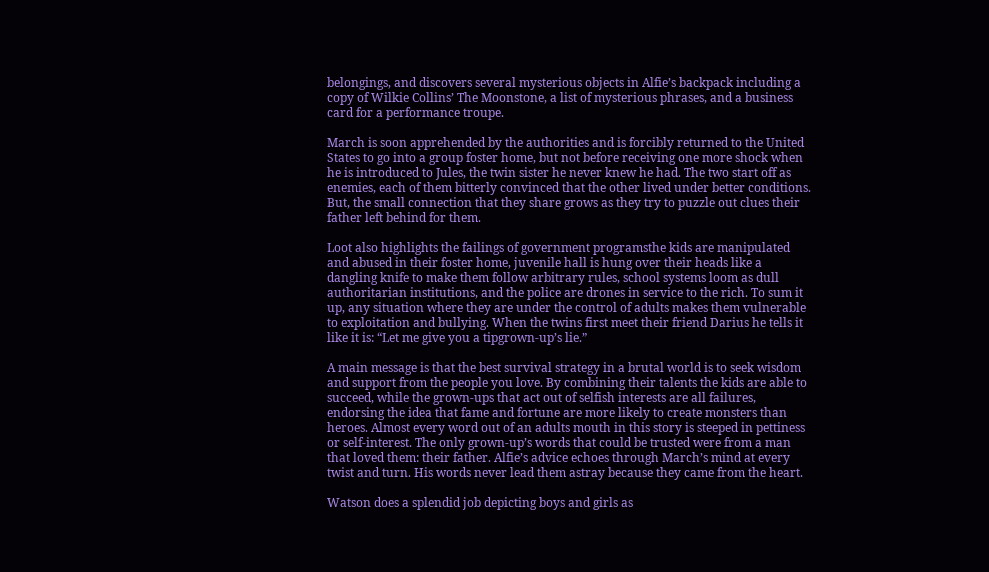belongings, and discovers several mysterious objects in Alfie’s backpack including a copy of Wilkie Collins’ The Moonstone, a list of mysterious phrases, and a business card for a performance troupe.

March is soon apprehended by the authorities and is forcibly returned to the United States to go into a group foster home, but not before receiving one more shock when he is introduced to Jules, the twin sister he never knew he had. The two start off as enemies, each of them bitterly convinced that the other lived under better conditions. But, the small connection that they share grows as they try to puzzle out clues their father left behind for them.

Loot also highlights the failings of government programsthe kids are manipulated and abused in their foster home, juvenile hall is hung over their heads like a dangling knife to make them follow arbitrary rules, school systems loom as dull authoritarian institutions, and the police are drones in service to the rich. To sum it up, any situation where they are under the control of adults makes them vulnerable to exploitation and bullying. When the twins first meet their friend Darius he tells it like it is: “Let me give you a tipgrown-up’s lie.”

A main message is that the best survival strategy in a brutal world is to seek wisdom and support from the people you love. By combining their talents the kids are able to succeed, while the grown-ups that act out of selfish interests are all failures, endorsing the idea that fame and fortune are more likely to create monsters than heroes. Almost every word out of an adults mouth in this story is steeped in pettiness or self-interest. The only grown-up’s words that could be trusted were from a man that loved them: their father. Alfie’s advice echoes through March’s mind at every twist and turn. His words never lead them astray because they came from the heart.

Watson does a splendid job depicting boys and girls as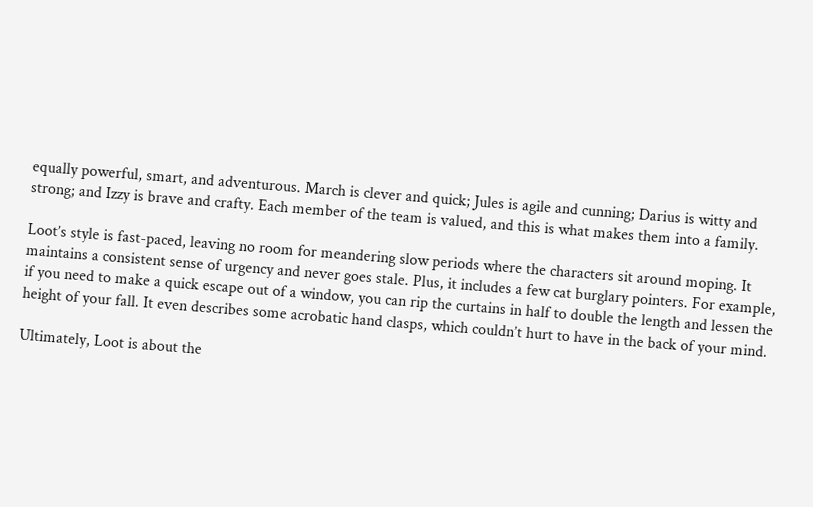equally powerful, smart, and adventurous. March is clever and quick; Jules is agile and cunning; Darius is witty and strong; and Izzy is brave and crafty. Each member of the team is valued, and this is what makes them into a family.

Loot’s style is fast-paced, leaving no room for meandering slow periods where the characters sit around moping. It maintains a consistent sense of urgency and never goes stale. Plus, it includes a few cat burglary pointers. For example, if you need to make a quick escape out of a window, you can rip the curtains in half to double the length and lessen the height of your fall. It even describes some acrobatic hand clasps, which couldn’t hurt to have in the back of your mind.

Ultimately, Loot is about the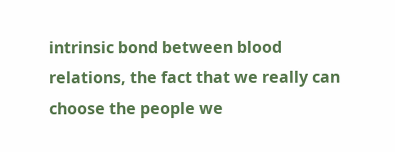intrinsic bond between blood relations, the fact that we really can choose the people we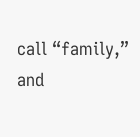call “family,” and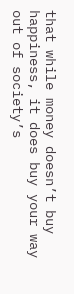that while money doesn’t buy happiness, it does buy your way out of society’s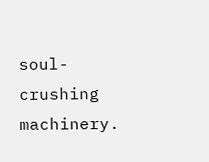soul-crushing machinery.